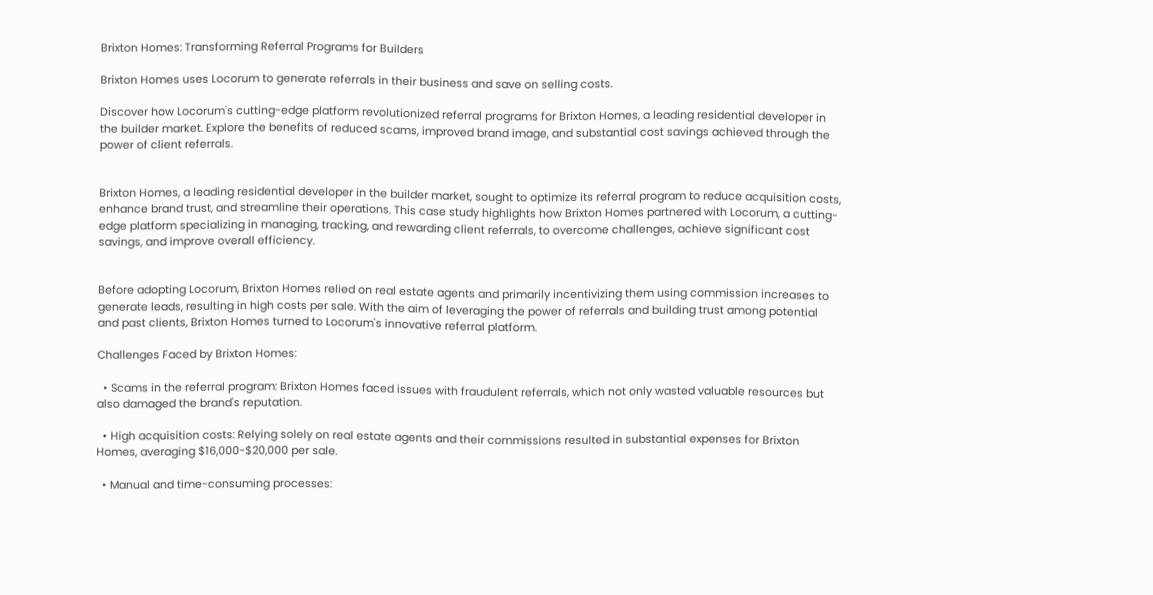Brixton Homes: Transforming Referral Programs for Builders

Brixton Homes uses Locorum to generate referrals in their business and save on selling costs.

Discover how Locorum's cutting-edge platform revolutionized referral programs for Brixton Homes, a leading residential developer in the builder market. Explore the benefits of reduced scams, improved brand image, and substantial cost savings achieved through the power of client referrals.


Brixton Homes, a leading residential developer in the builder market, sought to optimize its referral program to reduce acquisition costs, enhance brand trust, and streamline their operations. This case study highlights how Brixton Homes partnered with Locorum, a cutting-edge platform specializing in managing, tracking, and rewarding client referrals, to overcome challenges, achieve significant cost savings, and improve overall efficiency.


Before adopting Locorum, Brixton Homes relied on real estate agents and primarily incentivizing them using commission increases to generate leads, resulting in high costs per sale. With the aim of leveraging the power of referrals and building trust among potential and past clients, Brixton Homes turned to Locorum's innovative referral platform.

Challenges Faced by Brixton Homes:

  • Scams in the referral program: Brixton Homes faced issues with fraudulent referrals, which not only wasted valuable resources but also damaged the brand's reputation.

  • High acquisition costs: Relying solely on real estate agents and their commissions resulted in substantial expenses for Brixton Homes, averaging $16,000-$20,000 per sale.

  • Manual and time-consuming processes: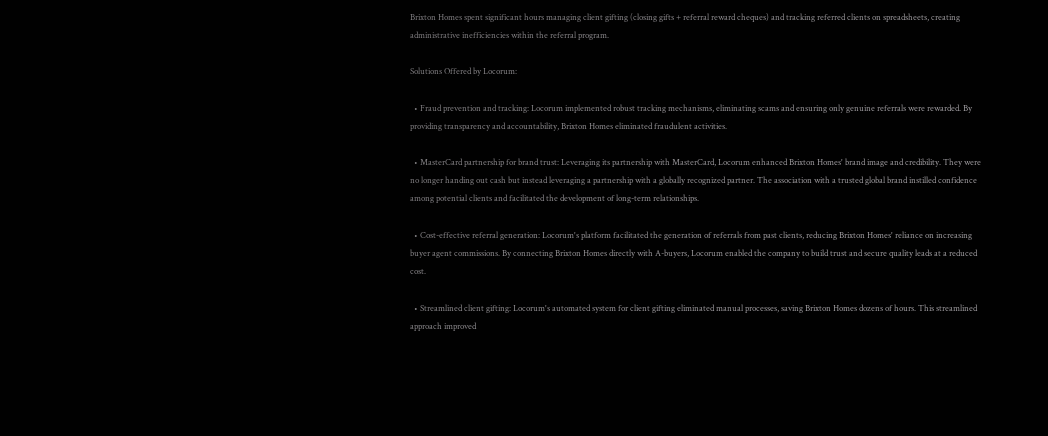Brixton Homes spent significant hours managing client gifting (closing gifts + referral reward cheques) and tracking referred clients on spreadsheets, creating administrative inefficiencies within the referral program.

Solutions Offered by Locorum:

  • Fraud prevention and tracking: Locorum implemented robust tracking mechanisms, eliminating scams and ensuring only genuine referrals were rewarded. By providing transparency and accountability, Brixton Homes eliminated fraudulent activities.

  • MasterCard partnership for brand trust: Leveraging its partnership with MasterCard, Locorum enhanced Brixton Homes' brand image and credibility. They were no longer handing out cash but instead leveraging a partnership with a globally recognized partner. The association with a trusted global brand instilled confidence among potential clients and facilitated the development of long-term relationships.

  • Cost-effective referral generation: Locorum's platform facilitated the generation of referrals from past clients, reducing Brixton Homes' reliance on increasing buyer agent commissions. By connecting Brixton Homes directly with A-buyers, Locorum enabled the company to build trust and secure quality leads at a reduced cost.

  • Streamlined client gifting: Locorum's automated system for client gifting eliminated manual processes, saving Brixton Homes dozens of hours. This streamlined approach improved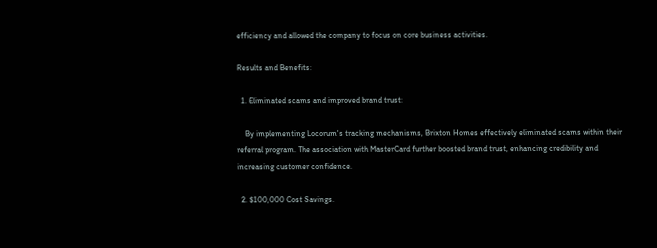efficiency and allowed the company to focus on core business activities.

Results and Benefits:

  1. Eliminated scams and improved brand trust:

    By implementing Locorum's tracking mechanisms, Brixton Homes effectively eliminated scams within their referral program. The association with MasterCard further boosted brand trust, enhancing credibility and increasing customer confidence.

  2. $100,000 Cost Savings.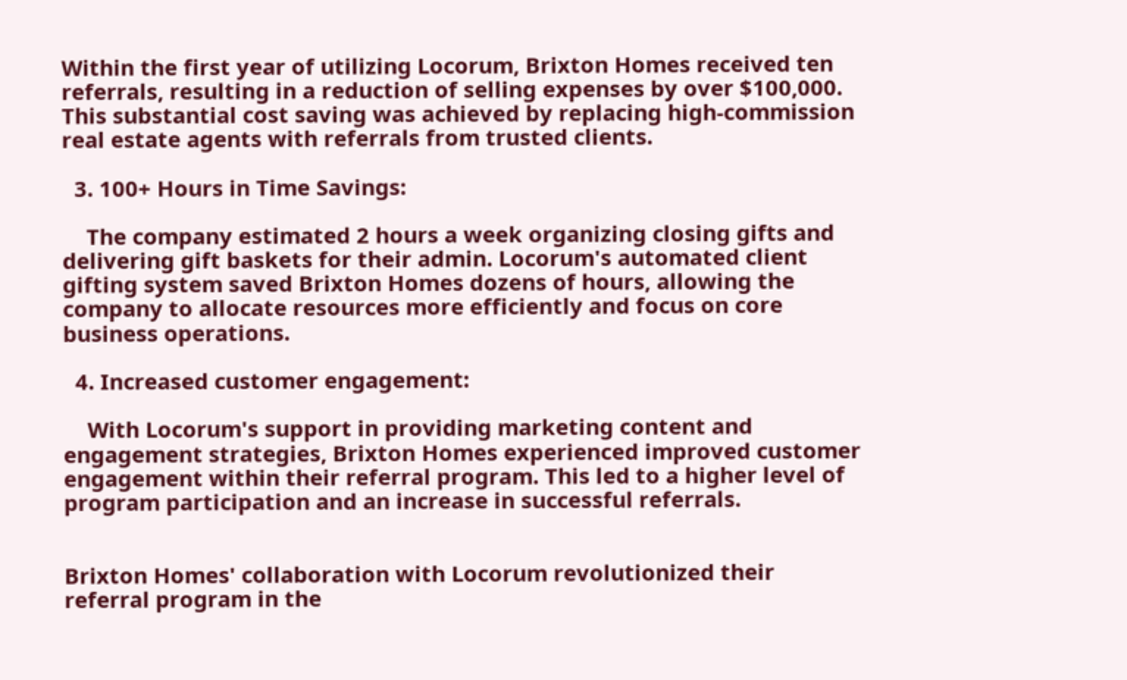Within the first year of utilizing Locorum, Brixton Homes received ten referrals, resulting in a reduction of selling expenses by over $100,000. This substantial cost saving was achieved by replacing high-commission real estate agents with referrals from trusted clients.

  3. 100+ Hours in Time Savings:

    The company estimated 2 hours a week organizing closing gifts and delivering gift baskets for their admin. Locorum's automated client gifting system saved Brixton Homes dozens of hours, allowing the company to allocate resources more efficiently and focus on core business operations.

  4. Increased customer engagement:

    With Locorum's support in providing marketing content and engagement strategies, Brixton Homes experienced improved customer engagement within their referral program. This led to a higher level of program participation and an increase in successful referrals.


Brixton Homes' collaboration with Locorum revolutionized their referral program in the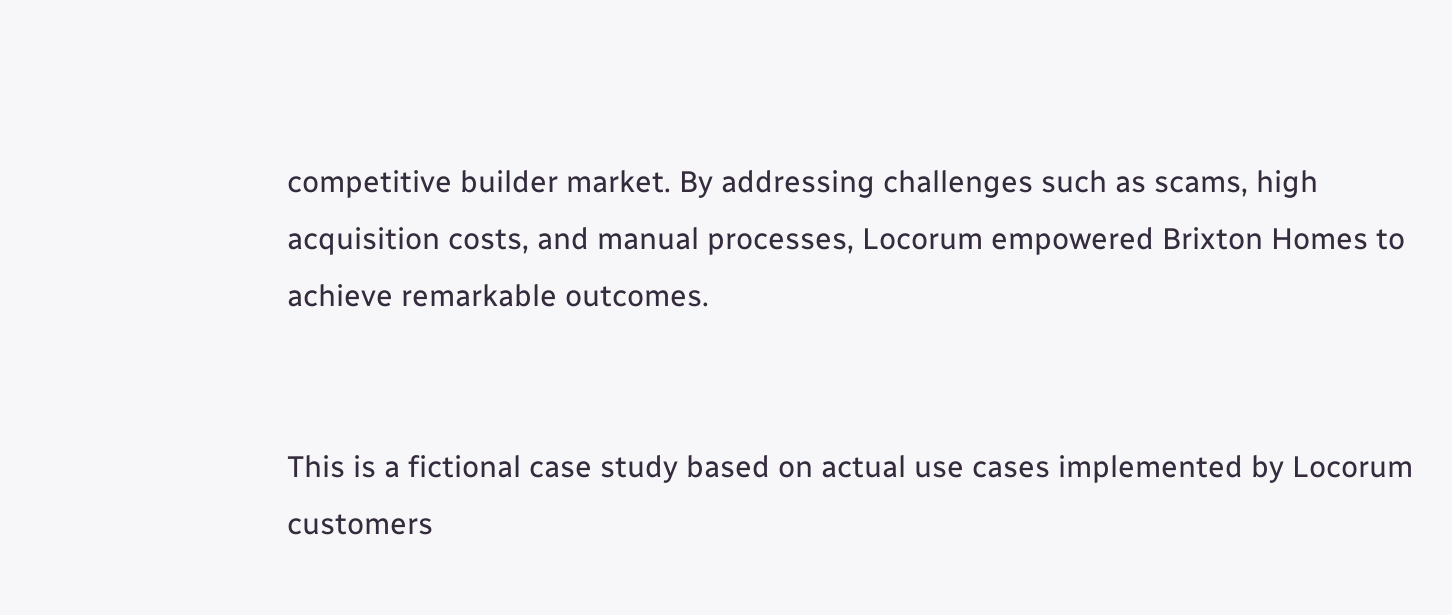competitive builder market. By addressing challenges such as scams, high acquisition costs, and manual processes, Locorum empowered Brixton Homes to achieve remarkable outcomes.


This is a fictional case study based on actual use cases implemented by Locorum customers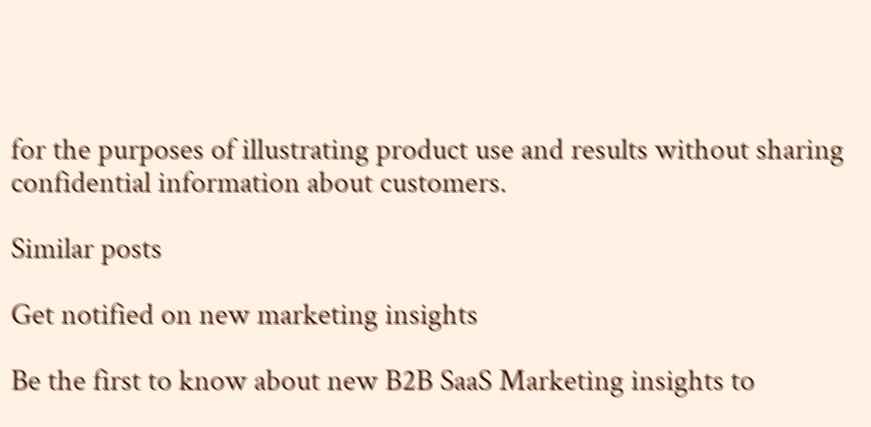for the purposes of illustrating product use and results without sharing confidential information about customers.

Similar posts

Get notified on new marketing insights

Be the first to know about new B2B SaaS Marketing insights to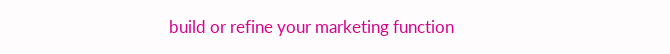build or refine your marketing function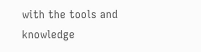with the tools and knowledge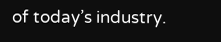of today’s industry.